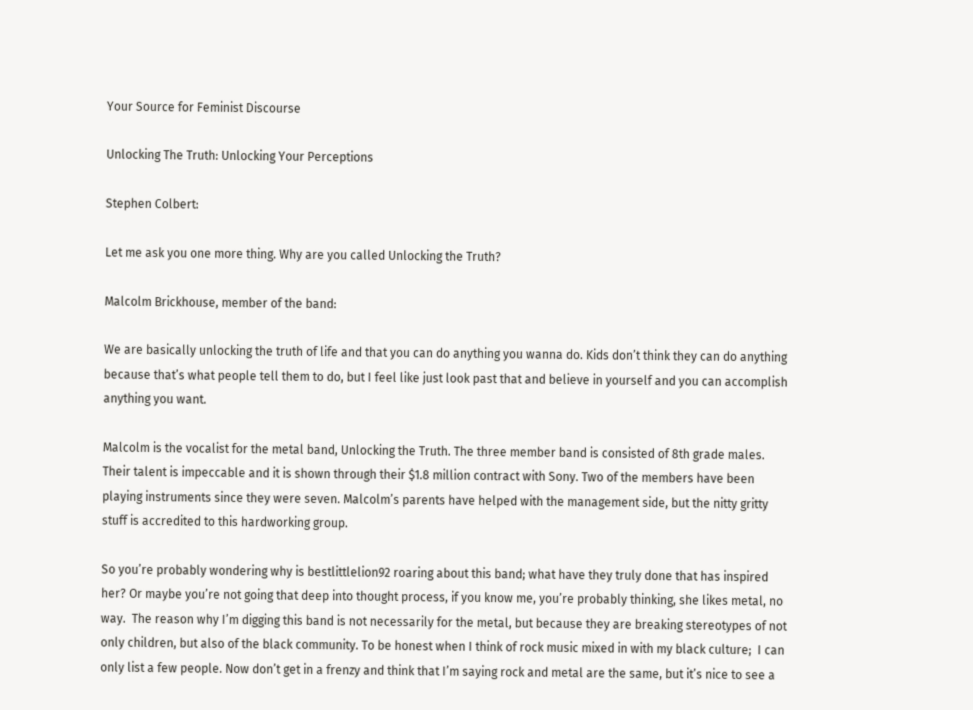Your Source for Feminist Discourse

Unlocking The Truth: Unlocking Your Perceptions

Stephen Colbert:

Let me ask you one more thing. Why are you called Unlocking the Truth?

Malcolm Brickhouse, member of the band:

We are basically unlocking the truth of life and that you can do anything you wanna do. Kids don’t think they can do anything because that’s what people tell them to do, but I feel like just look past that and believe in yourself and you can accomplish anything you want.

Malcolm is the vocalist for the metal band, Unlocking the Truth. The three member band is consisted of 8th grade males. Their talent is impeccable and it is shown through their $1.8 million contract with Sony. Two of the members have been playing instruments since they were seven. Malcolm’s parents have helped with the management side, but the nitty gritty stuff is accredited to this hardworking group.

So you’re probably wondering why is bestlittlelion92 roaring about this band; what have they truly done that has inspired her? Or maybe you’re not going that deep into thought process, if you know me, you’re probably thinking, she likes metal, no way.  The reason why I’m digging this band is not necessarily for the metal, but because they are breaking stereotypes of not only children, but also of the black community. To be honest when I think of rock music mixed in with my black culture;  I can only list a few people. Now don’t get in a frenzy and think that I’m saying rock and metal are the same, but it’s nice to see a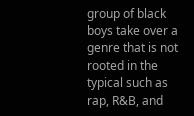group of black boys take over a genre that is not rooted in the typical such as rap, R&B, and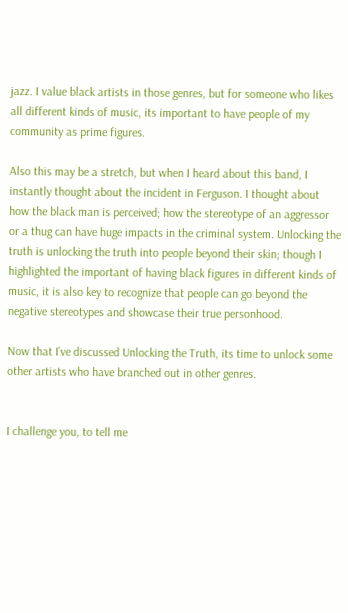jazz. I value black artists in those genres, but for someone who likes all different kinds of music, its important to have people of my community as prime figures.

Also this may be a stretch, but when I heard about this band, I instantly thought about the incident in Ferguson. I thought about how the black man is perceived; how the stereotype of an aggressor or a thug can have huge impacts in the criminal system. Unlocking the truth is unlocking the truth into people beyond their skin; though I highlighted the important of having black figures in different kinds of music, it is also key to recognize that people can go beyond the negative stereotypes and showcase their true personhood.

Now that I’ve discussed Unlocking the Truth, its time to unlock some other artists who have branched out in other genres.


I challenge you, to tell me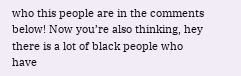who this people are in the comments below! Now you’re also thinking, hey there is a lot of black people who have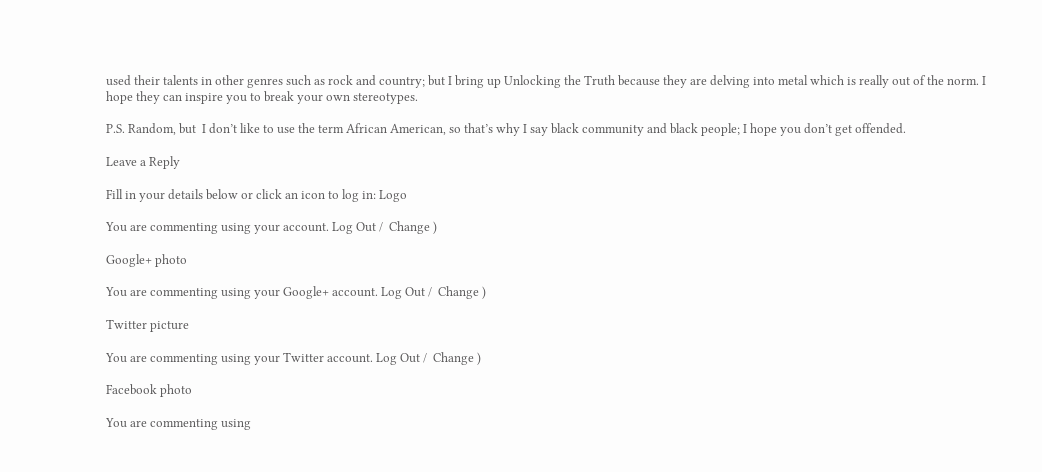used their talents in other genres such as rock and country; but I bring up Unlocking the Truth because they are delving into metal which is really out of the norm. I hope they can inspire you to break your own stereotypes.

P.S. Random, but  I don’t like to use the term African American, so that’s why I say black community and black people; I hope you don’t get offended.

Leave a Reply

Fill in your details below or click an icon to log in: Logo

You are commenting using your account. Log Out /  Change )

Google+ photo

You are commenting using your Google+ account. Log Out /  Change )

Twitter picture

You are commenting using your Twitter account. Log Out /  Change )

Facebook photo

You are commenting using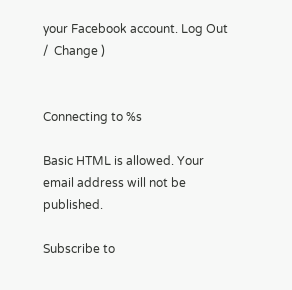your Facebook account. Log Out /  Change )


Connecting to %s

Basic HTML is allowed. Your email address will not be published.

Subscribe to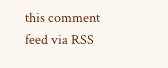this comment feed via RSS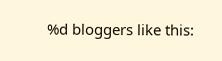%d bloggers like this: